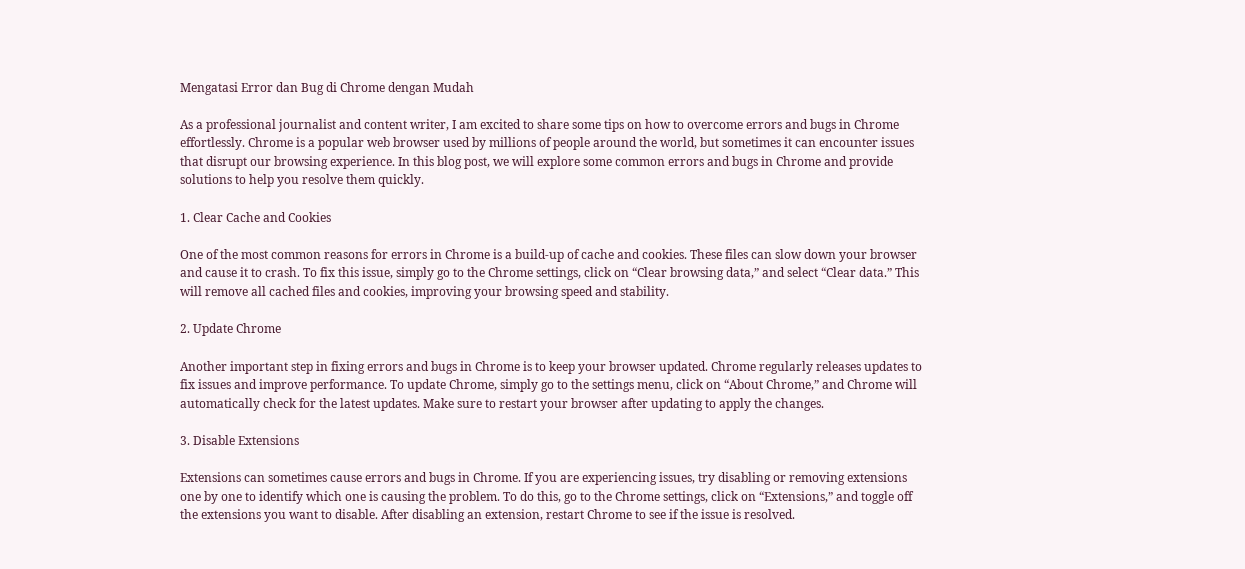Mengatasi Error dan Bug di Chrome dengan Mudah

As a professional journalist and content writer, I am excited to share some tips on how to overcome errors and bugs in Chrome effortlessly. Chrome is a popular web browser used by millions of people around the world, but sometimes it can encounter issues that disrupt our browsing experience. In this blog post, we will explore some common errors and bugs in Chrome and provide solutions to help you resolve them quickly.

1. Clear Cache and Cookies

One of the most common reasons for errors in Chrome is a build-up of cache and cookies. These files can slow down your browser and cause it to crash. To fix this issue, simply go to the Chrome settings, click on “Clear browsing data,” and select “Clear data.” This will remove all cached files and cookies, improving your browsing speed and stability.

2. Update Chrome

Another important step in fixing errors and bugs in Chrome is to keep your browser updated. Chrome regularly releases updates to fix issues and improve performance. To update Chrome, simply go to the settings menu, click on “About Chrome,” and Chrome will automatically check for the latest updates. Make sure to restart your browser after updating to apply the changes.

3. Disable Extensions

Extensions can sometimes cause errors and bugs in Chrome. If you are experiencing issues, try disabling or removing extensions one by one to identify which one is causing the problem. To do this, go to the Chrome settings, click on “Extensions,” and toggle off the extensions you want to disable. After disabling an extension, restart Chrome to see if the issue is resolved.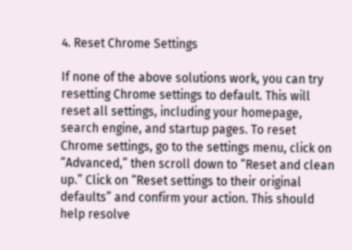4. Reset Chrome Settings

If none of the above solutions work, you can try resetting Chrome settings to default. This will reset all settings, including your homepage, search engine, and startup pages. To reset Chrome settings, go to the settings menu, click on “Advanced,” then scroll down to “Reset and clean up.” Click on “Reset settings to their original defaults” and confirm your action. This should help resolve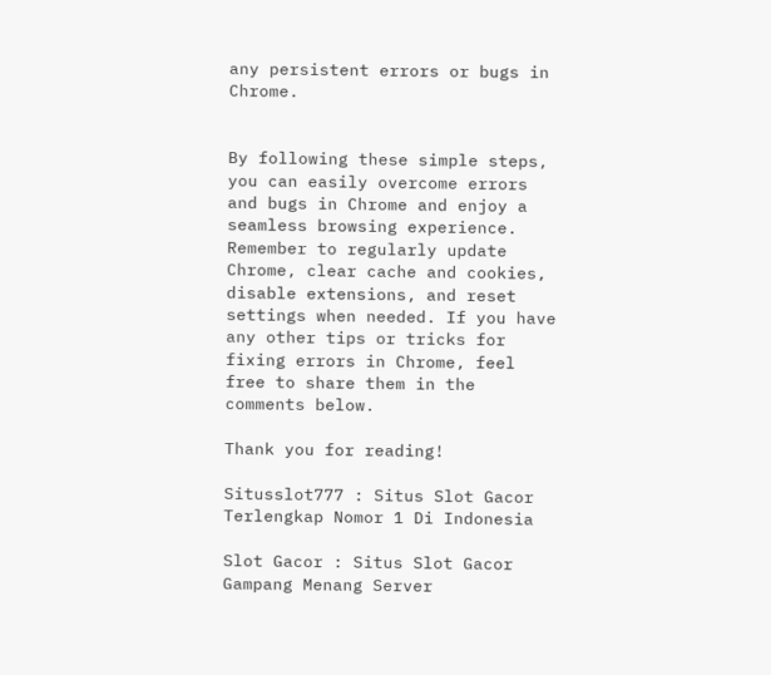any persistent errors or bugs in Chrome.


By following these simple steps, you can easily overcome errors and bugs in Chrome and enjoy a seamless browsing experience. Remember to regularly update Chrome, clear cache and cookies, disable extensions, and reset settings when needed. If you have any other tips or tricks for fixing errors in Chrome, feel free to share them in the comments below.

Thank you for reading!

Situsslot777 : Situs Slot Gacor Terlengkap Nomor 1 Di Indonesia

Slot Gacor : Situs Slot Gacor Gampang Menang Server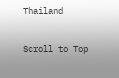Thailand

Scroll to Top